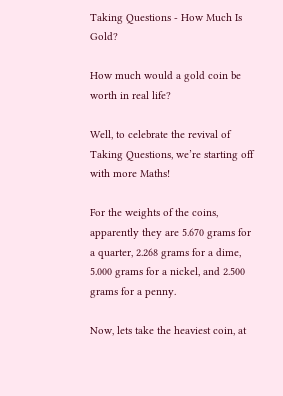Taking Questions - How Much Is Gold?

How much would a gold coin be worth in real life?

Well, to celebrate the revival of Taking Questions, we’re starting off with more Maths!

For the weights of the coins, apparently they are 5.670 grams for a quarter, 2.268 grams for a dime, 5.000 grams for a nickel, and 2.500 grams for a penny.

Now, lets take the heaviest coin, at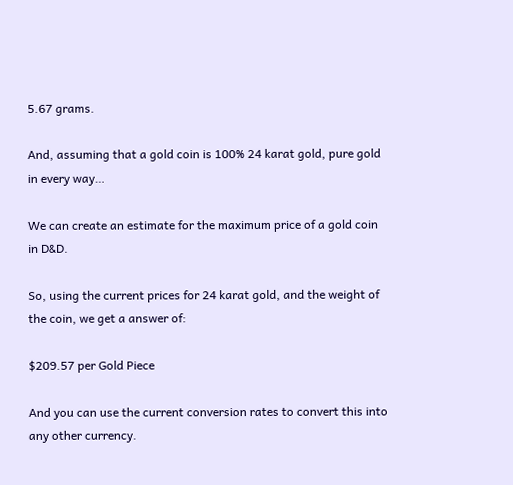5.67 grams.

And, assuming that a gold coin is 100% 24 karat gold, pure gold in every way…

We can create an estimate for the maximum price of a gold coin in D&D.

So, using the current prices for 24 karat gold, and the weight of the coin, we get a answer of:

$209.57 per Gold Piece

And you can use the current conversion rates to convert this into any other currency.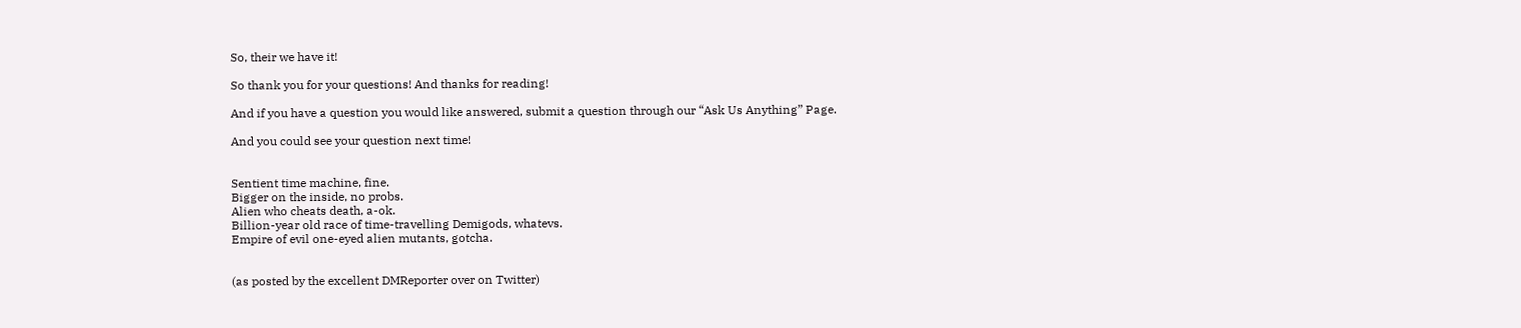So, their we have it!

So thank you for your questions! And thanks for reading!

And if you have a question you would like answered, submit a question through our “Ask Us Anything” Page.

And you could see your question next time!


Sentient time machine, fine.
Bigger on the inside, no probs.
Alien who cheats death, a-ok.
Billion-year old race of time-travelling Demigods, whatevs.
Empire of evil one-eyed alien mutants, gotcha.


(as posted by the excellent DMReporter over on Twitter)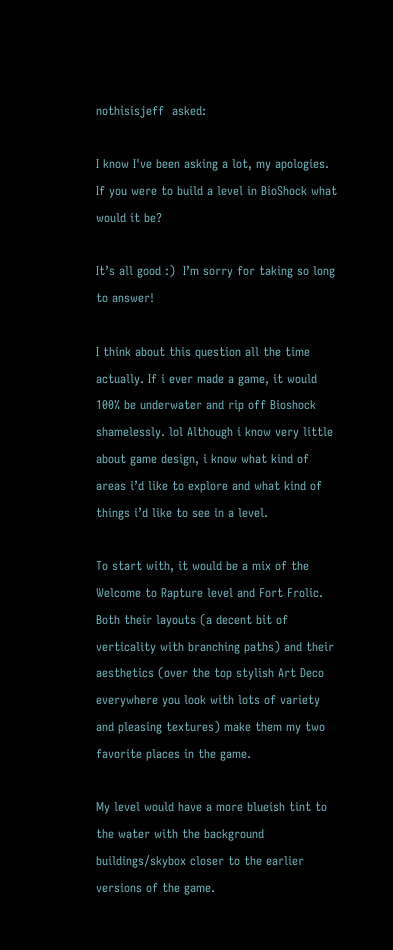nothisisjeff  asked:

I know I've been asking a lot, my apologies. If you were to build a level in BioShock what would it be?

It’s all good :)  I’m sorry for taking so long to answer!

I think about this question all the time actually. If i ever made a game, it would 100% be underwater and rip off Bioshock shamelessly. lol Although i know very little about game design, i know what kind of areas i’d like to explore and what kind of things i’d like to see in a level.

To start with, it would be a mix of the Welcome to Rapture level and Fort Frolic. Both their layouts (a decent bit of verticality with branching paths) and their aesthetics (over the top stylish Art Deco everywhere you look with lots of variety and pleasing textures) make them my two favorite places in the game.

My level would have a more blueish tint to the water with the background buildings/skybox closer to the earlier versions of the game.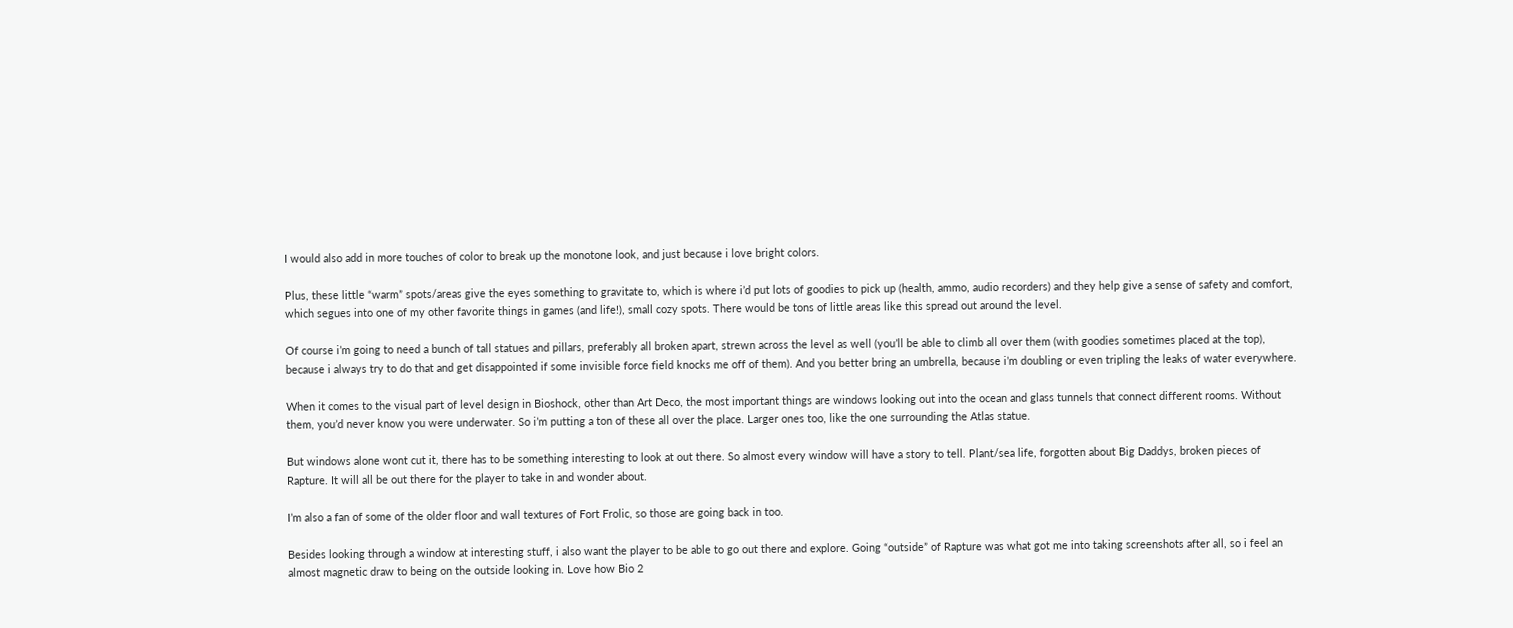I would also add in more touches of color to break up the monotone look, and just because i love bright colors.

Plus, these little “warm” spots/areas give the eyes something to gravitate to, which is where i’d put lots of goodies to pick up (health, ammo, audio recorders) and they help give a sense of safety and comfort, which segues into one of my other favorite things in games (and life!), small cozy spots. There would be tons of little areas like this spread out around the level.

Of course i’m going to need a bunch of tall statues and pillars, preferably all broken apart, strewn across the level as well (you’ll be able to climb all over them (with goodies sometimes placed at the top), because i always try to do that and get disappointed if some invisible force field knocks me off of them). And you better bring an umbrella, because i’m doubling or even tripling the leaks of water everywhere.

When it comes to the visual part of level design in Bioshock, other than Art Deco, the most important things are windows looking out into the ocean and glass tunnels that connect different rooms. Without them, you’d never know you were underwater. So i’m putting a ton of these all over the place. Larger ones too, like the one surrounding the Atlas statue.

But windows alone wont cut it, there has to be something interesting to look at out there. So almost every window will have a story to tell. Plant/sea life, forgotten about Big Daddys, broken pieces of Rapture. It will all be out there for the player to take in and wonder about.

I’m also a fan of some of the older floor and wall textures of Fort Frolic, so those are going back in too.

Besides looking through a window at interesting stuff, i also want the player to be able to go out there and explore. Going “outside” of Rapture was what got me into taking screenshots after all, so i feel an almost magnetic draw to being on the outside looking in. Love how Bio 2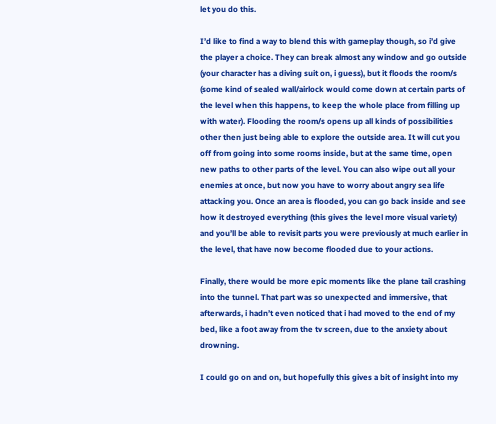let you do this.

I’d like to find a way to blend this with gameplay though, so i’d give the player a choice. They can break almost any window and go outside (your character has a diving suit on, i guess), but it floods the room/s (some kind of sealed wall/airlock would come down at certain parts of the level when this happens, to keep the whole place from filling up with water). Flooding the room/s opens up all kinds of possibilities other then just being able to explore the outside area. It will cut you off from going into some rooms inside, but at the same time, open new paths to other parts of the level. You can also wipe out all your enemies at once, but now you have to worry about angry sea life attacking you. Once an area is flooded, you can go back inside and see how it destroyed everything (this gives the level more visual variety) and you’ll be able to revisit parts you were previously at much earlier in the level, that have now become flooded due to your actions.

Finally, there would be more epic moments like the plane tail crashing into the tunnel. That part was so unexpected and immersive, that afterwards, i hadn’t even noticed that i had moved to the end of my bed, like a foot away from the tv screen, due to the anxiety about drowning.

I could go on and on, but hopefully this gives a bit of insight into my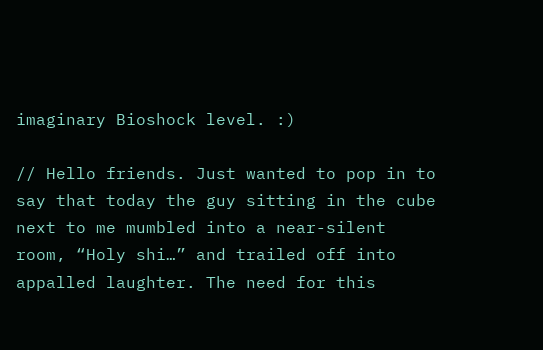imaginary Bioshock level. :)

// Hello friends. Just wanted to pop in to say that today the guy sitting in the cube next to me mumbled into a near-silent room, “Holy shi…” and trailed off into appalled laughter. The need for this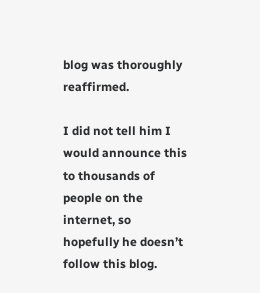blog was thoroughly reaffirmed.

I did not tell him I would announce this to thousands of people on the internet, so hopefully he doesn’t follow this blog.